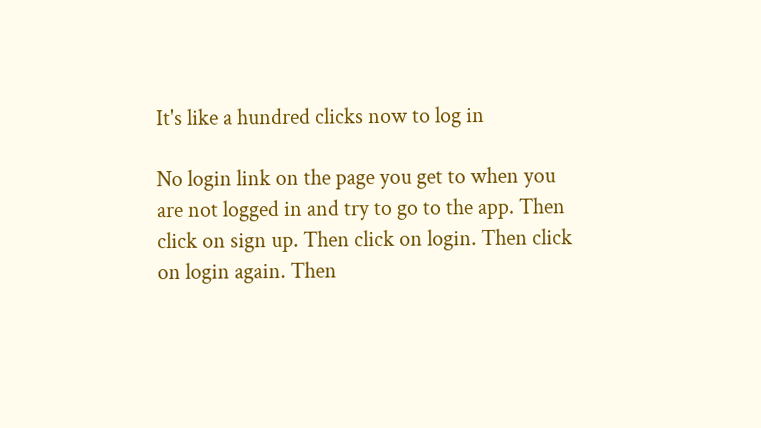It's like a hundred clicks now to log in

No login link on the page you get to when you are not logged in and try to go to the app. Then click on sign up. Then click on login. Then click on login again. Then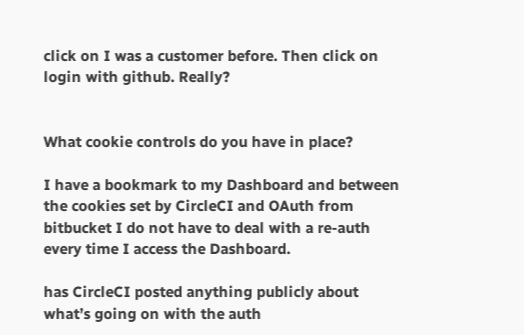click on I was a customer before. Then click on login with github. Really?


What cookie controls do you have in place?

I have a bookmark to my Dashboard and between the cookies set by CircleCI and OAuth from bitbucket I do not have to deal with a re-auth every time I access the Dashboard.

has CircleCI posted anything publicly about what’s going on with the auth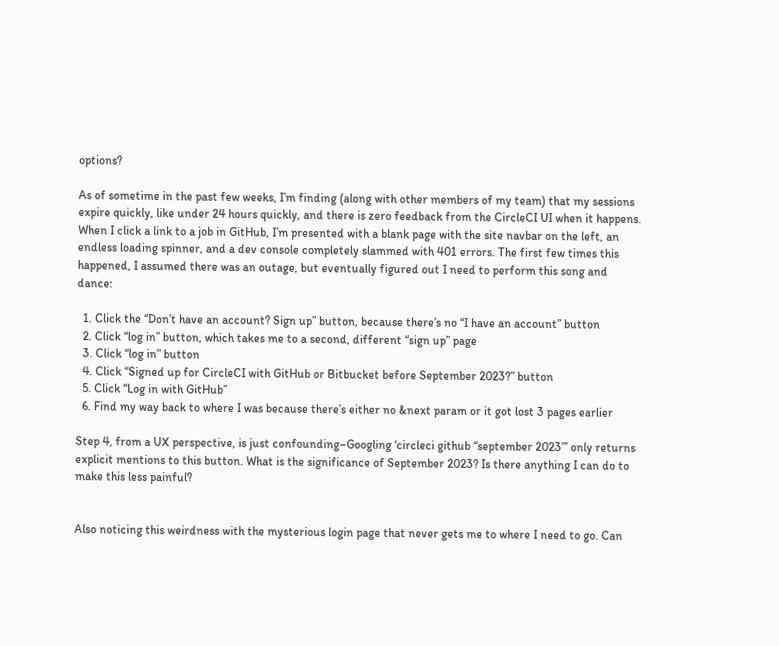options?

As of sometime in the past few weeks, I’m finding (along with other members of my team) that my sessions expire quickly, like under 24 hours quickly, and there is zero feedback from the CircleCI UI when it happens. When I click a link to a job in GitHub, I’m presented with a blank page with the site navbar on the left, an endless loading spinner, and a dev console completely slammed with 401 errors. The first few times this happened, I assumed there was an outage, but eventually figured out I need to perform this song and dance:

  1. Click the “Don’t have an account? Sign up” button, because there’s no “I have an account” button
  2. Click “log in” button, which takes me to a second, different “sign up” page
  3. Click “log in” button
  4. Click “Signed up for CircleCI with GitHub or Bitbucket before September 2023?” button
  5. Click “Log in with GitHub”
  6. Find my way back to where I was because there’s either no &next param or it got lost 3 pages earlier

Step 4, from a UX perspective, is just confounding–Googling ‘circleci github “september 2023”’ only returns explicit mentions to this button. What is the significance of September 2023? Is there anything I can do to make this less painful?


Also noticing this weirdness with the mysterious login page that never gets me to where I need to go. Can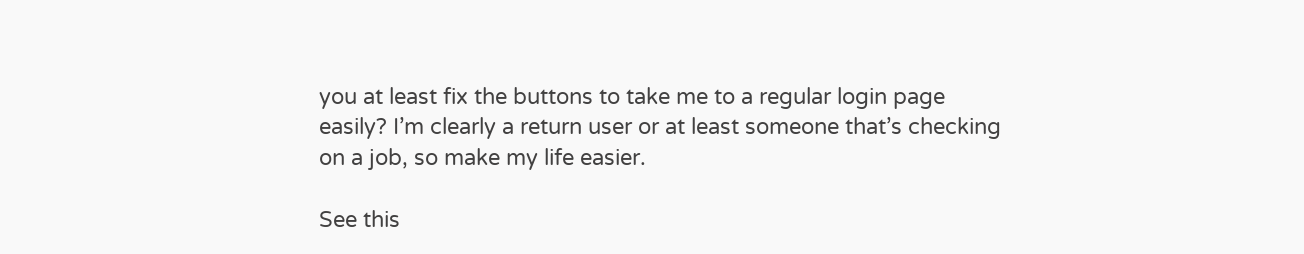you at least fix the buttons to take me to a regular login page easily? I’m clearly a return user or at least someone that’s checking on a job, so make my life easier.

See this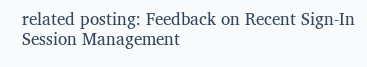related posting: Feedback on Recent Sign-In Session Management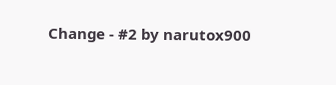Change - #2 by narutox900